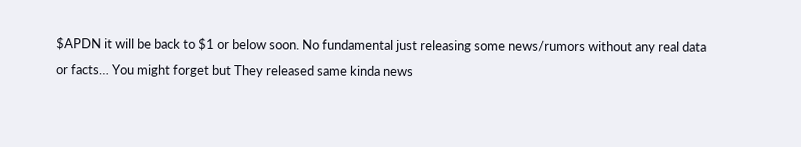$APDN it will be back to $1 or below soon. No fundamental just releasing some news/rumors without any real data or facts… You might forget but They released same kinda news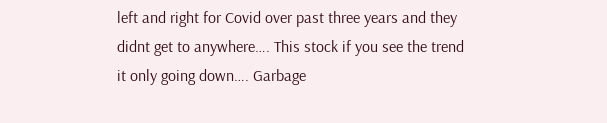left and right for Covid over past three years and they didnt get to anywhere…. This stock if you see the trend it only going down…. Garbage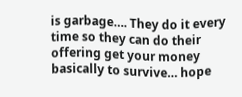is garbage…. They do it every time so they can do their offering get your money basically to survive… hope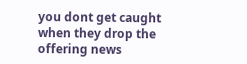you dont get caught when they drop the offering news